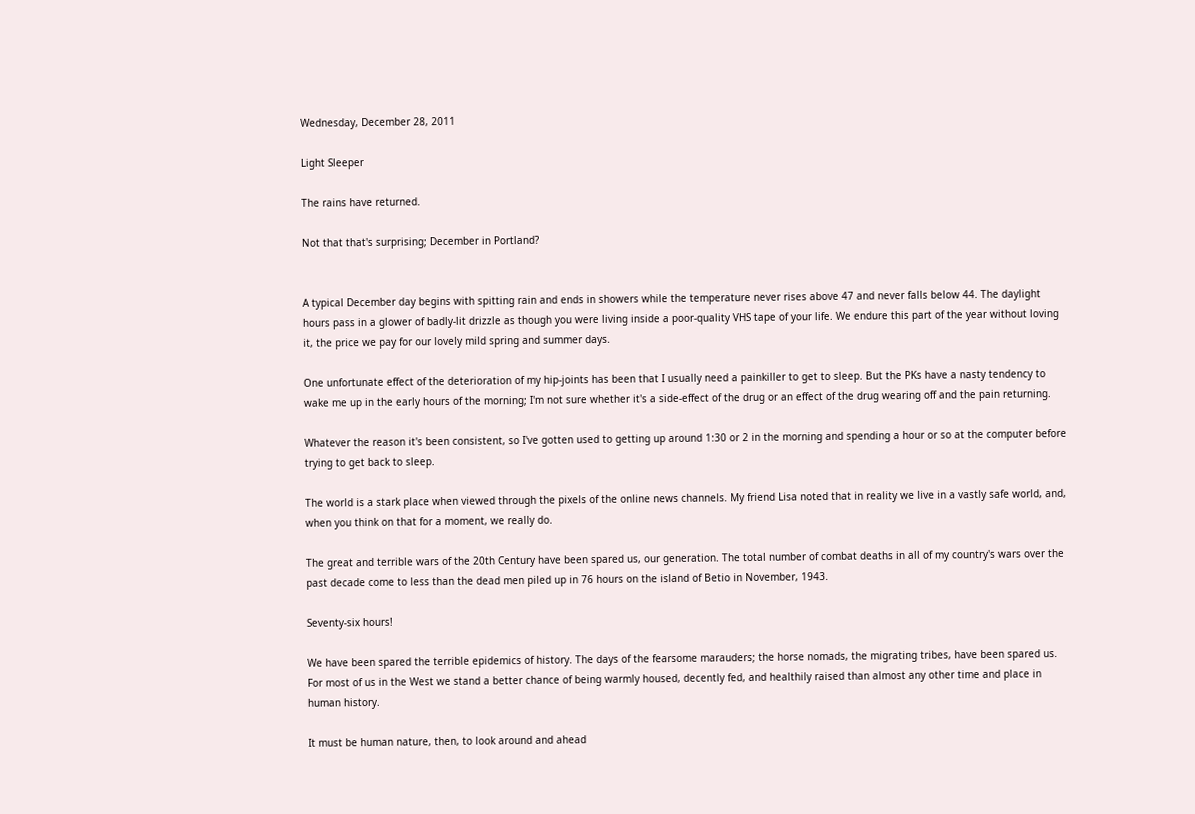Wednesday, December 28, 2011

Light Sleeper

The rains have returned.

Not that that's surprising; December in Portland?


A typical December day begins with spitting rain and ends in showers while the temperature never rises above 47 and never falls below 44. The daylight hours pass in a glower of badly-lit drizzle as though you were living inside a poor-quality VHS tape of your life. We endure this part of the year without loving it, the price we pay for our lovely mild spring and summer days.

One unfortunate effect of the deterioration of my hip-joints has been that I usually need a painkiller to get to sleep. But the PKs have a nasty tendency to wake me up in the early hours of the morning; I'm not sure whether it's a side-effect of the drug or an effect of the drug wearing off and the pain returning.

Whatever the reason it's been consistent, so I've gotten used to getting up around 1:30 or 2 in the morning and spending a hour or so at the computer before trying to get back to sleep.

The world is a stark place when viewed through the pixels of the online news channels. My friend Lisa noted that in reality we live in a vastly safe world, and, when you think on that for a moment, we really do.

The great and terrible wars of the 20th Century have been spared us, our generation. The total number of combat deaths in all of my country's wars over the past decade come to less than the dead men piled up in 76 hours on the island of Betio in November, 1943.

Seventy-six hours!

We have been spared the terrible epidemics of history. The days of the fearsome marauders; the horse nomads, the migrating tribes, have been spared us. For most of us in the West we stand a better chance of being warmly housed, decently fed, and healthily raised than almost any other time and place in human history.

It must be human nature, then, to look around and ahead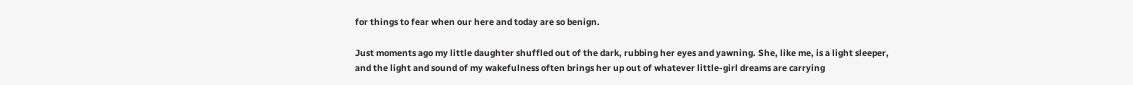for things to fear when our here and today are so benign.

Just moments ago my little daughter shuffled out of the dark, rubbing her eyes and yawning. She, like me, is a light sleeper, and the light and sound of my wakefulness often brings her up out of whatever little-girl dreams are carrying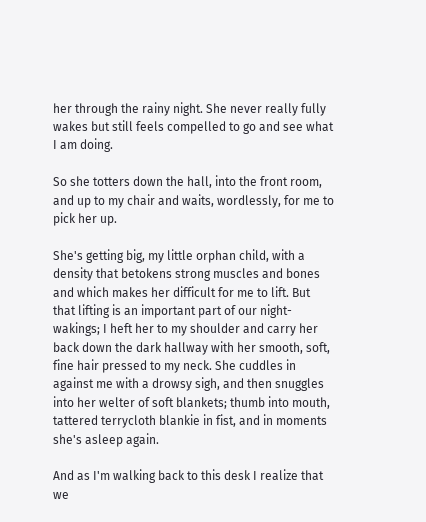her through the rainy night. She never really fully wakes but still feels compelled to go and see what I am doing.

So she totters down the hall, into the front room, and up to my chair and waits, wordlessly, for me to pick her up.

She's getting big, my little orphan child, with a density that betokens strong muscles and bones and which makes her difficult for me to lift. But that lifting is an important part of our night-wakings; I heft her to my shoulder and carry her back down the dark hallway with her smooth, soft, fine hair pressed to my neck. She cuddles in against me with a drowsy sigh, and then snuggles into her welter of soft blankets; thumb into mouth, tattered terrycloth blankie in fist, and in moments she's asleep again.

And as I'm walking back to this desk I realize that we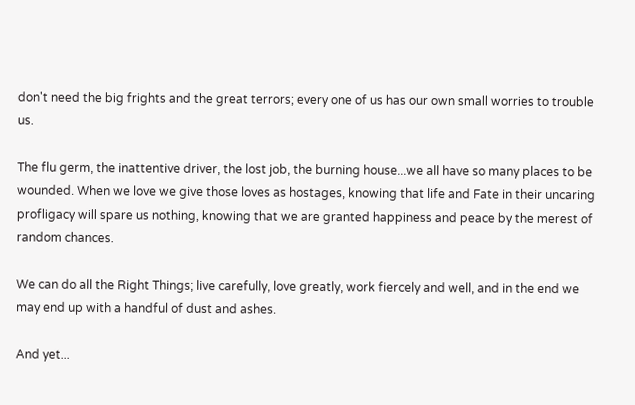don't need the big frights and the great terrors; every one of us has our own small worries to trouble us.

The flu germ, the inattentive driver, the lost job, the burning house...we all have so many places to be wounded. When we love we give those loves as hostages, knowing that life and Fate in their uncaring profligacy will spare us nothing, knowing that we are granted happiness and peace by the merest of random chances.

We can do all the Right Things; live carefully, love greatly, work fiercely and well, and in the end we may end up with a handful of dust and ashes.

And yet...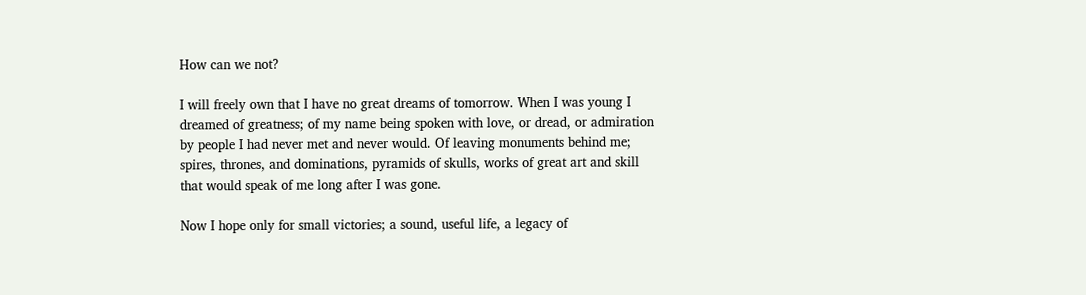How can we not?

I will freely own that I have no great dreams of tomorrow. When I was young I dreamed of greatness; of my name being spoken with love, or dread, or admiration by people I had never met and never would. Of leaving monuments behind me; spires, thrones, and dominations, pyramids of skulls, works of great art and skill that would speak of me long after I was gone.

Now I hope only for small victories; a sound, useful life, a legacy of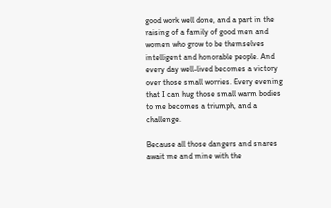good work well done, and a part in the raising of a family of good men and women who grow to be themselves intelligent and honorable people. And every day well-lived becomes a victory over those small worries. Every evening that I can hug those small warm bodies to me becomes a triumph, and a challenge.

Because all those dangers and snares await me and mine with the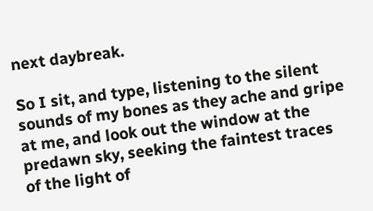next daybreak.

So I sit, and type, listening to the silent sounds of my bones as they ache and gripe at me, and look out the window at the predawn sky, seeking the faintest traces of the light of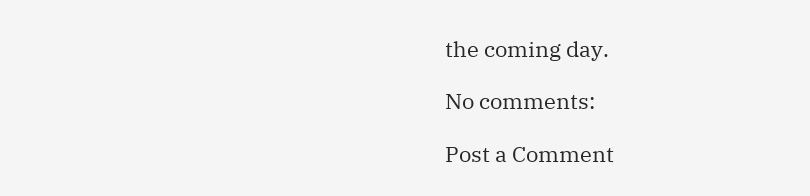the coming day.

No comments:

Post a Comment